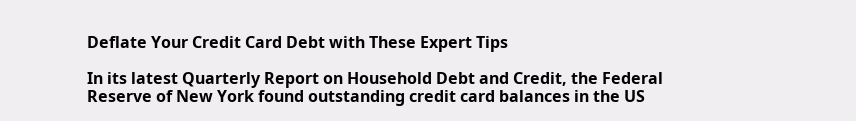Deflate Your Credit Card Debt with These Expert Tips

In its latest Quarterly Report on Household Debt and Credit, the Federal Reserve of New York found outstanding credit card balances in the US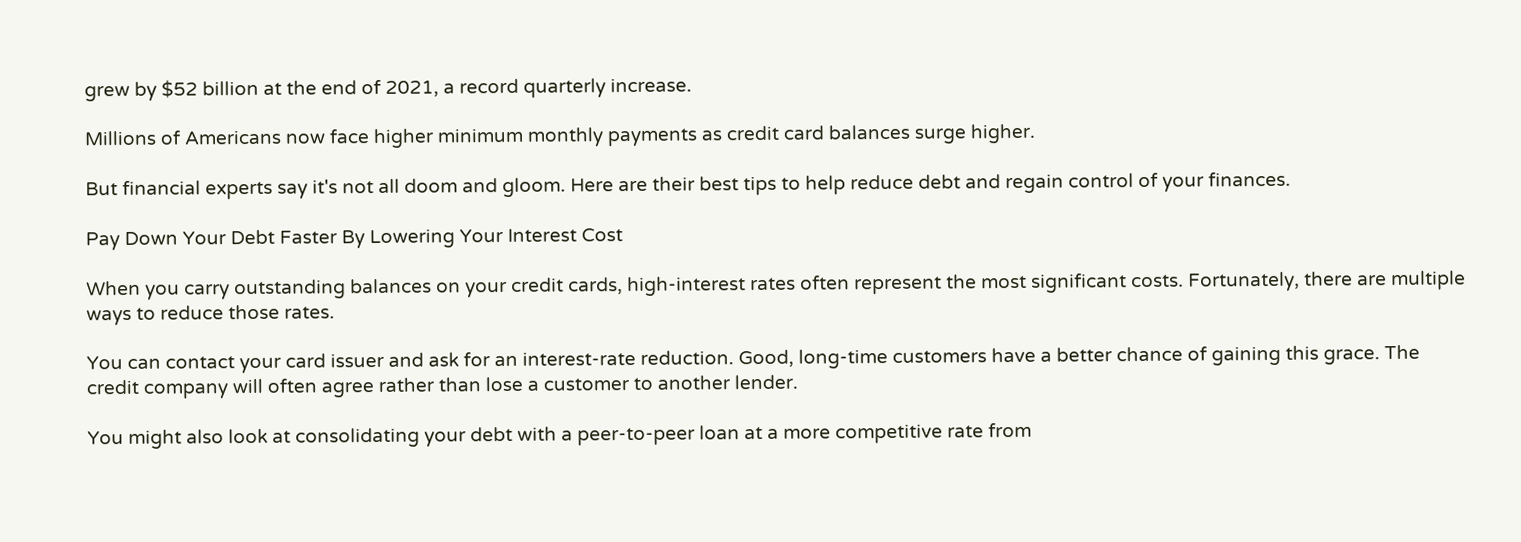grew by $52 billion at the end of 2021, a record quarterly increase.

Millions of Americans now face higher minimum monthly payments as credit card balances surge higher.

But financial experts say it's not all doom and gloom. Here are their best tips to help reduce debt and regain control of your finances.

Pay Down Your Debt Faster By Lowering Your Interest Cost

When you carry outstanding balances on your credit cards, high-interest rates often represent the most significant costs. Fortunately, there are multiple ways to reduce those rates.

You can contact your card issuer and ask for an interest-rate reduction. Good, long-time customers have a better chance of gaining this grace. The credit company will often agree rather than lose a customer to another lender.

You might also look at consolidating your debt with a peer-to-peer loan at a more competitive rate from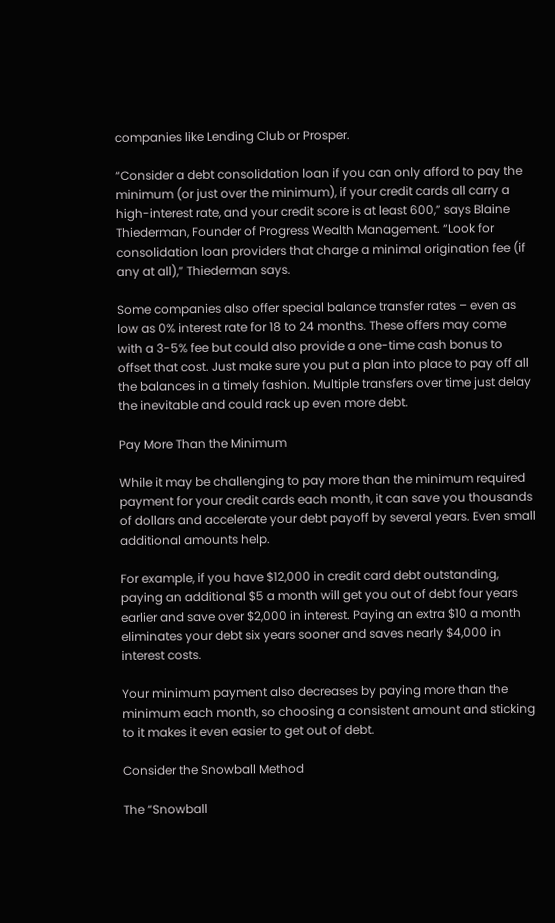companies like Lending Club or Prosper.

“Consider a debt consolidation loan if you can only afford to pay the minimum (or just over the minimum), if your credit cards all carry a high-interest rate, and your credit score is at least 600,” says Blaine Thiederman, Founder of Progress Wealth Management. “Look for consolidation loan providers that charge a minimal origination fee (if any at all),” Thiederman says.

Some companies also offer special balance transfer rates – even as low as 0% interest rate for 18 to 24 months. These offers may come with a 3-5% fee but could also provide a one-time cash bonus to offset that cost. Just make sure you put a plan into place to pay off all the balances in a timely fashion. Multiple transfers over time just delay the inevitable and could rack up even more debt.

Pay More Than the Minimum

While it may be challenging to pay more than the minimum required payment for your credit cards each month, it can save you thousands of dollars and accelerate your debt payoff by several years. Even small additional amounts help.

For example, if you have $12,000 in credit card debt outstanding, paying an additional $5 a month will get you out of debt four years earlier and save over $2,000 in interest. Paying an extra $10 a month eliminates your debt six years sooner and saves nearly $4,000 in interest costs.

Your minimum payment also decreases by paying more than the minimum each month, so choosing a consistent amount and sticking to it makes it even easier to get out of debt.

Consider the Snowball Method

The “Snowball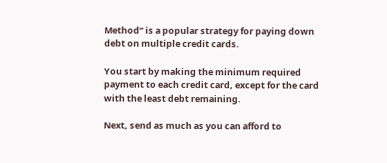Method” is a popular strategy for paying down debt on multiple credit cards.

You start by making the minimum required payment to each credit card, except for the card with the least debt remaining.

Next, send as much as you can afford to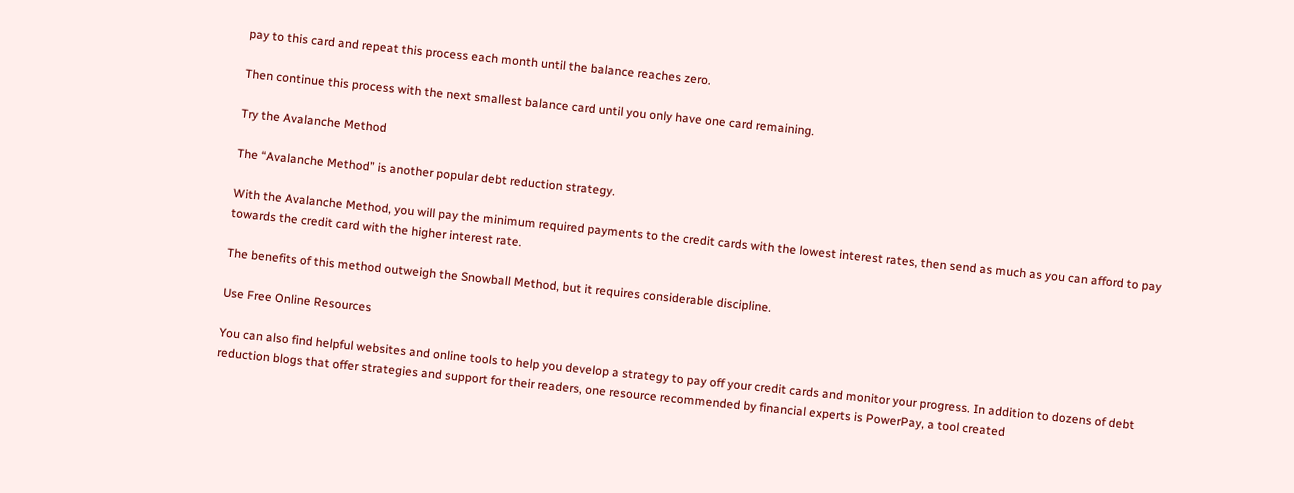pay to this card and repeat this process each month until the balance reaches zero.

Then continue this process with the next smallest balance card until you only have one card remaining.

Try the Avalanche Method

The “Avalanche Method” is another popular debt reduction strategy.

With the Avalanche Method, you will pay the minimum required payments to the credit cards with the lowest interest rates, then send as much as you can afford to pay towards the credit card with the higher interest rate.

The benefits of this method outweigh the Snowball Method, but it requires considerable discipline.

Use Free Online Resources

You can also find helpful websites and online tools to help you develop a strategy to pay off your credit cards and monitor your progress. In addition to dozens of debt reduction blogs that offer strategies and support for their readers, one resource recommended by financial experts is PowerPay, a tool created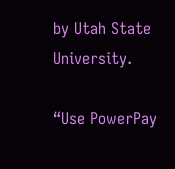by Utah State University.

“Use PowerPay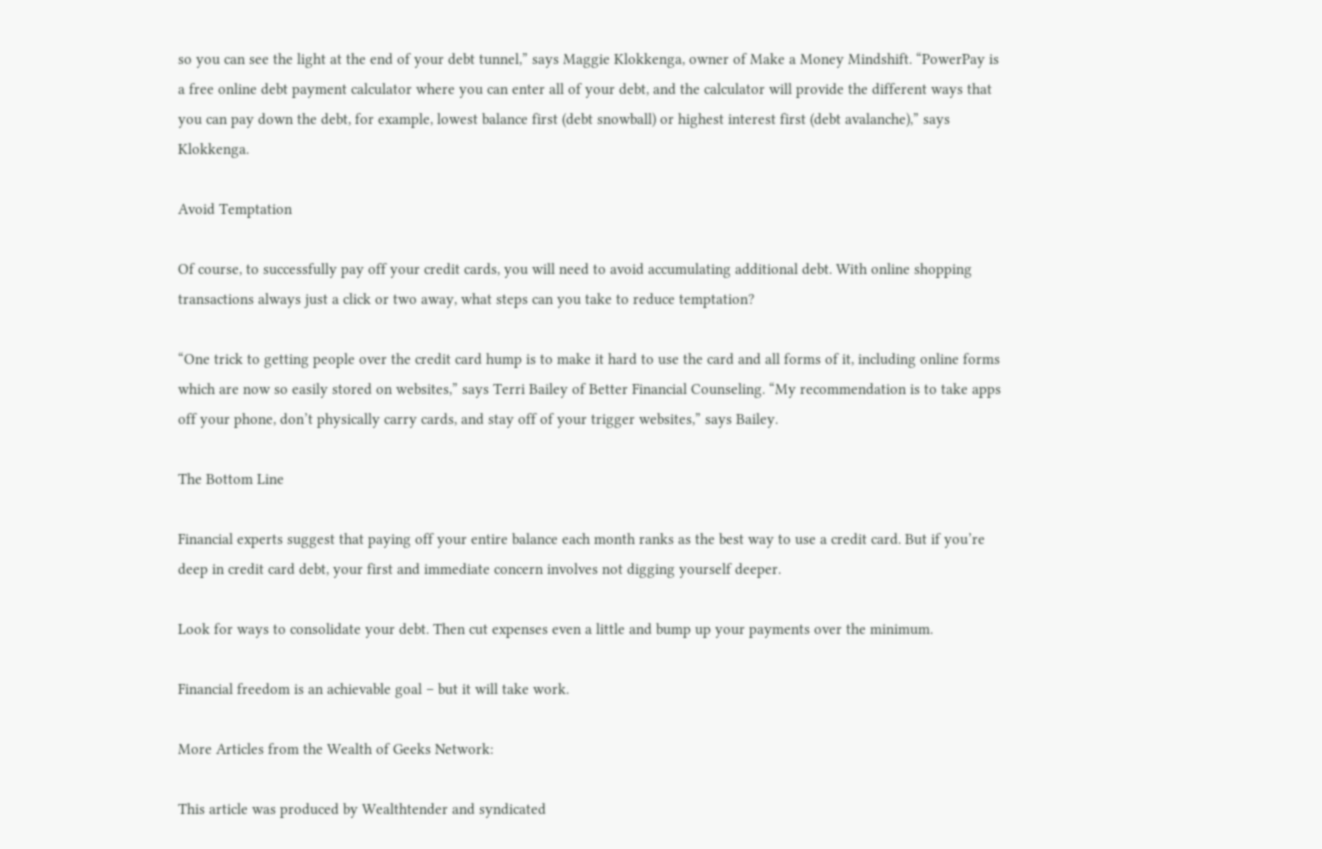so you can see the light at the end of your debt tunnel,” says Maggie Klokkenga, owner of Make a Money Mindshift. “PowerPay is a free online debt payment calculator where you can enter all of your debt, and the calculator will provide the different ways that you can pay down the debt, for example, lowest balance first (debt snowball) or highest interest first (debt avalanche),” says Klokkenga.

Avoid Temptation

Of course, to successfully pay off your credit cards, you will need to avoid accumulating additional debt. With online shopping transactions always just a click or two away, what steps can you take to reduce temptation?

“One trick to getting people over the credit card hump is to make it hard to use the card and all forms of it, including online forms which are now so easily stored on websites,” says Terri Bailey of Better Financial Counseling. “My recommendation is to take apps off your phone, don’t physically carry cards, and stay off of your trigger websites,” says Bailey.

The Bottom Line

Financial experts suggest that paying off your entire balance each month ranks as the best way to use a credit card. But if you’re deep in credit card debt, your first and immediate concern involves not digging yourself deeper.

Look for ways to consolidate your debt. Then cut expenses even a little and bump up your payments over the minimum.

Financial freedom is an achievable goal – but it will take work.

More Articles from the Wealth of Geeks Network:

This article was produced by Wealthtender and syndicated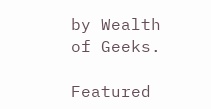by Wealth of Geeks.

Featured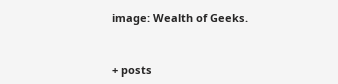image: Wealth of Geeks.


+ posts